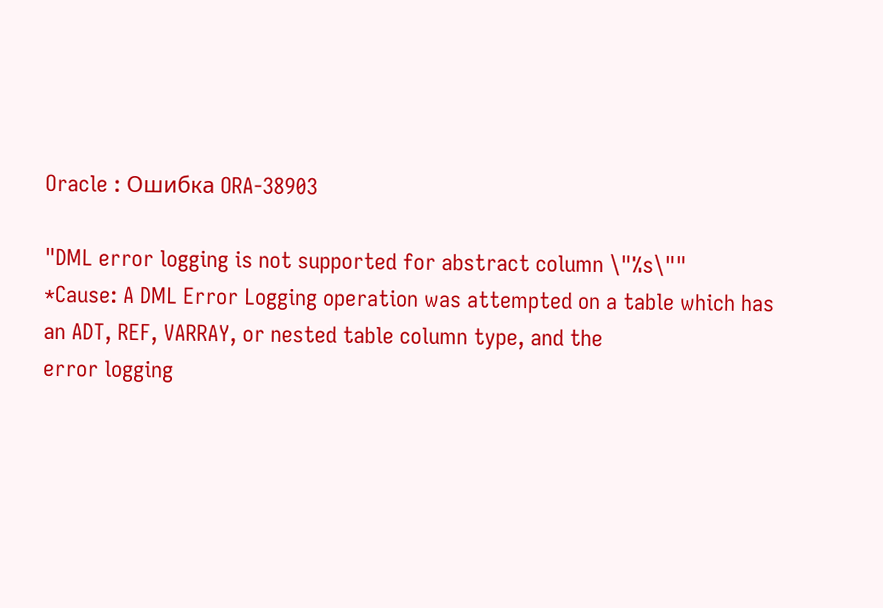Oracle : Ошибка ORA-38903

"DML error logging is not supported for abstract column \"%s\""
*Cause: A DML Error Logging operation was attempted on a table which has
an ADT, REF, VARRAY, or nested table column type, and the
error logging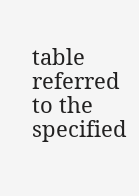table referred to the specified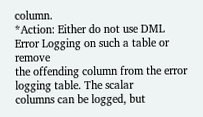column.
*Action: Either do not use DML Error Logging on such a table or remove
the offending column from the error logging table. The scalar
columns can be logged, but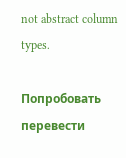not abstract column types.

Попробовать перевести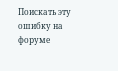Поискать эту ошибку на форуме